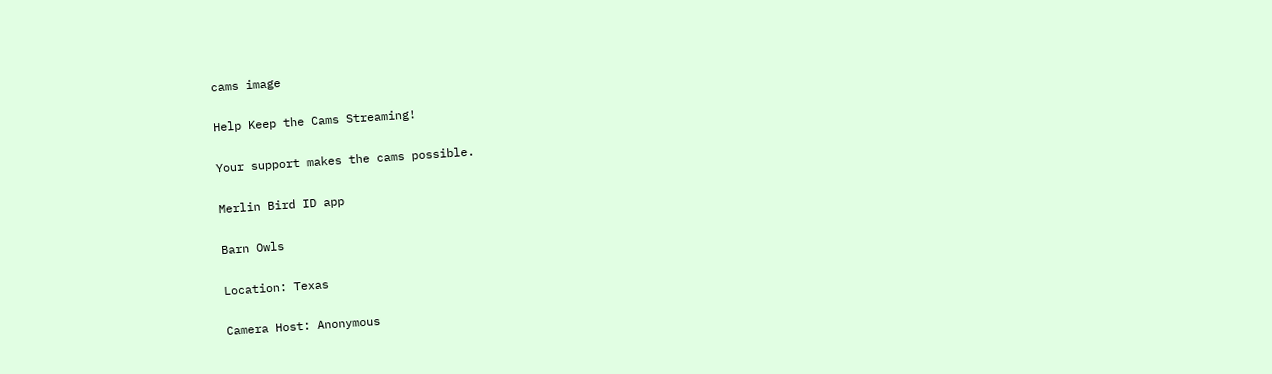cams image

Help Keep the Cams Streaming!

Your support makes the cams possible.

Merlin Bird ID app

Barn Owls

Location: Texas

Camera Host: Anonymous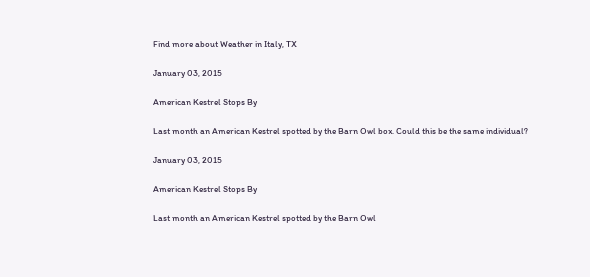Find more about Weather in Italy, TX

January 03, 2015

American Kestrel Stops By

Last month an American Kestrel spotted by the Barn Owl box. Could this be the same individual?

January 03, 2015

American Kestrel Stops By

Last month an American Kestrel spotted by the Barn Owl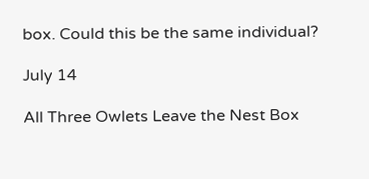box. Could this be the same individual?

July 14

All Three Owlets Leave the Nest Box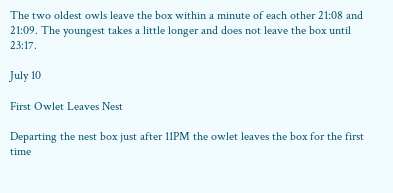The two oldest owls leave the box within a minute of each other 21:08 and 21:09. The youngest takes a little longer and does not leave the box until 23:17.

July 10

First Owlet Leaves Nest

Departing the nest box just after 11PM the owlet leaves the box for the first time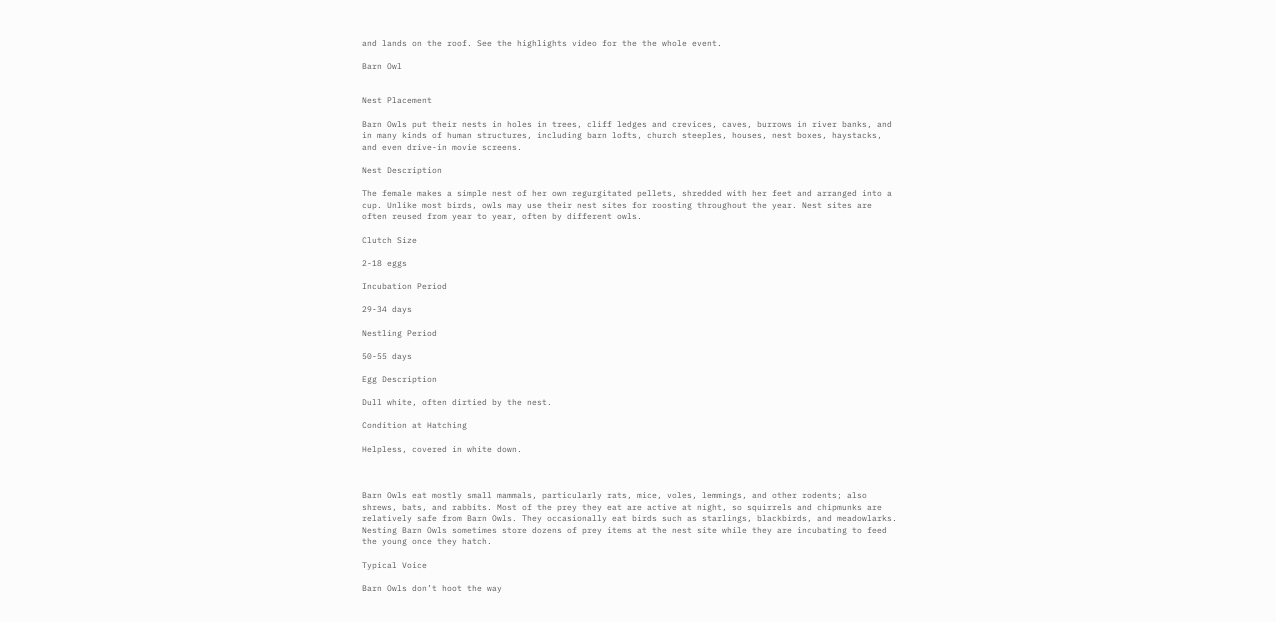and lands on the roof. See the highlights video for the the whole event.

Barn Owl


Nest Placement

Barn Owls put their nests in holes in trees, cliff ledges and crevices, caves, burrows in river banks, and in many kinds of human structures, including barn lofts, church steeples, houses, nest boxes, haystacks, and even drive-in movie screens.

Nest Description

The female makes a simple nest of her own regurgitated pellets, shredded with her feet and arranged into a cup. Unlike most birds, owls may use their nest sites for roosting throughout the year. Nest sites are often reused from year to year, often by different owls.

Clutch Size

2-18 eggs

Incubation Period

29-34 days

Nestling Period

50-55 days

Egg Description

Dull white, often dirtied by the nest.

Condition at Hatching

Helpless, covered in white down.



Barn Owls eat mostly small mammals, particularly rats, mice, voles, lemmings, and other rodents; also shrews, bats, and rabbits. Most of the prey they eat are active at night, so squirrels and chipmunks are relatively safe from Barn Owls. They occasionally eat birds such as starlings, blackbirds, and meadowlarks. Nesting Barn Owls sometimes store dozens of prey items at the nest site while they are incubating to feed the young once they hatch.

Typical Voice

Barn Owls don’t hoot the way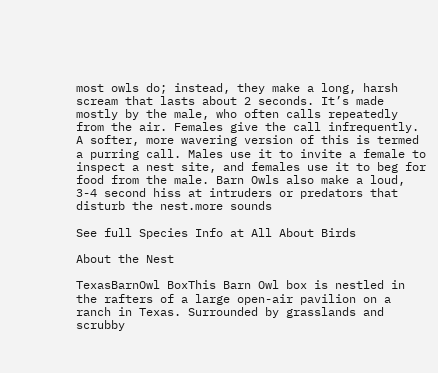most owls do; instead, they make a long, harsh scream that lasts about 2 seconds. It’s made mostly by the male, who often calls repeatedly from the air. Females give the call infrequently. A softer, more wavering version of this is termed a purring call. Males use it to invite a female to inspect a nest site, and females use it to beg for food from the male. Barn Owls also make a loud, 3-4 second hiss at intruders or predators that disturb the nest.more sounds

See full Species Info at All About Birds

About the Nest

TexasBarnOwl BoxThis Barn Owl box is nestled in the rafters of a large open-air pavilion on a ranch in Texas. Surrounded by grasslands and scrubby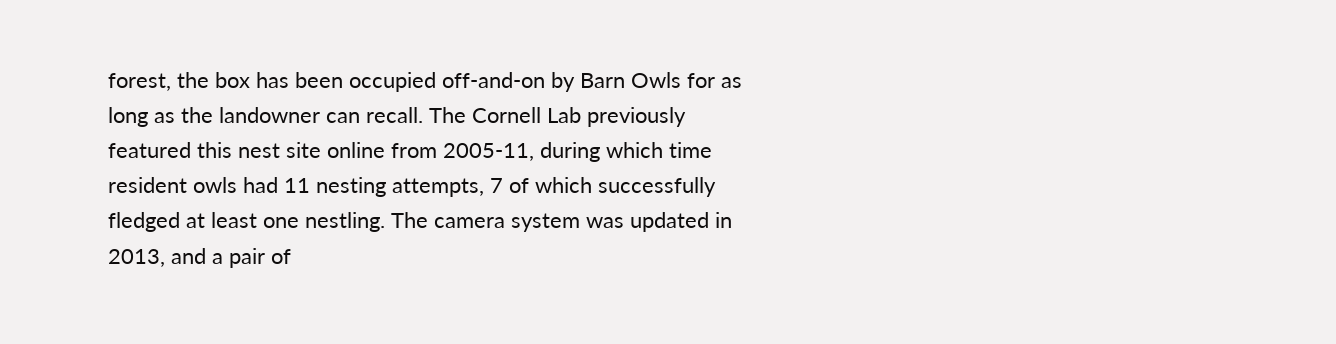forest, the box has been occupied off-and-on by Barn Owls for as long as the landowner can recall. The Cornell Lab previously featured this nest site online from 2005-11, during which time resident owls had 11 nesting attempts, 7 of which successfully fledged at least one nestling. The camera system was updated in 2013, and a pair of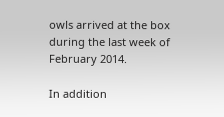owls arrived at the box during the last week of February 2014.

In addition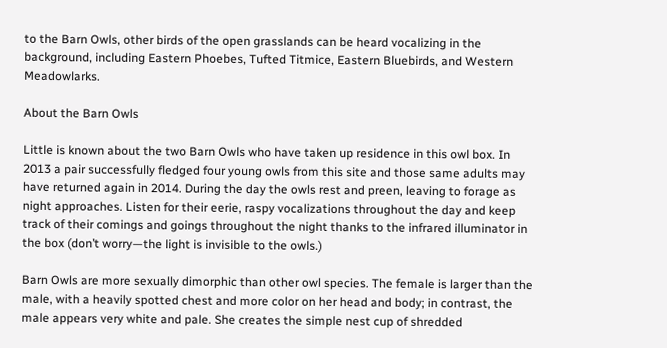to the Barn Owls, other birds of the open grasslands can be heard vocalizing in the background, including Eastern Phoebes, Tufted Titmice, Eastern Bluebirds, and Western Meadowlarks.

About the Barn Owls

Little is known about the two Barn Owls who have taken up residence in this owl box. In 2013 a pair successfully fledged four young owls from this site and those same adults may have returned again in 2014. During the day the owls rest and preen, leaving to forage as night approaches. Listen for their eerie, raspy vocalizations throughout the day and keep track of their comings and goings throughout the night thanks to the infrared illuminator in the box (don’t worry—the light is invisible to the owls.)

Barn Owls are more sexually dimorphic than other owl species. The female is larger than the male, with a heavily spotted chest and more color on her head and body; in contrast, the male appears very white and pale. She creates the simple nest cup of shredded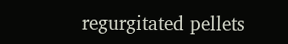regurgitated pellets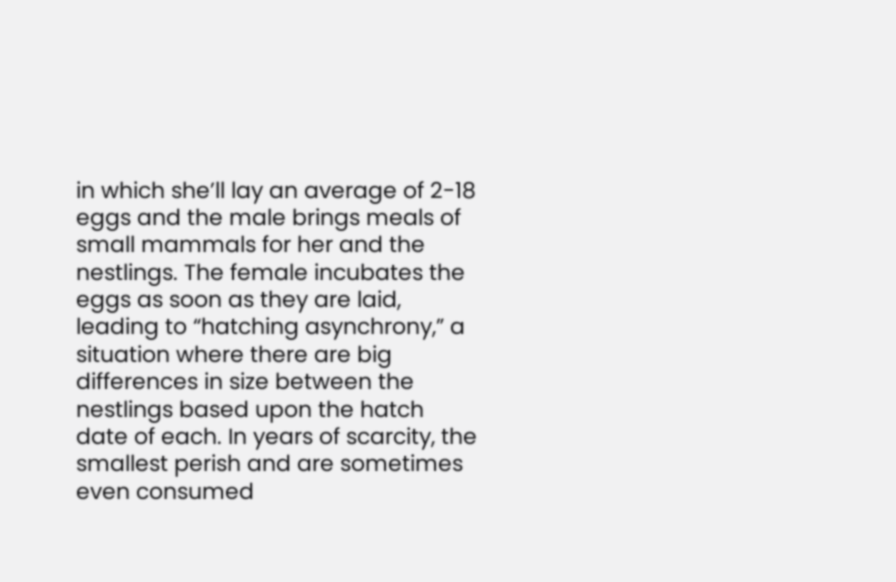in which she’ll lay an average of 2-18 eggs and the male brings meals of small mammals for her and the nestlings. The female incubates the eggs as soon as they are laid, leading to “hatching asynchrony,” a situation where there are big differences in size between the nestlings based upon the hatch date of each. In years of scarcity, the smallest perish and are sometimes even consumed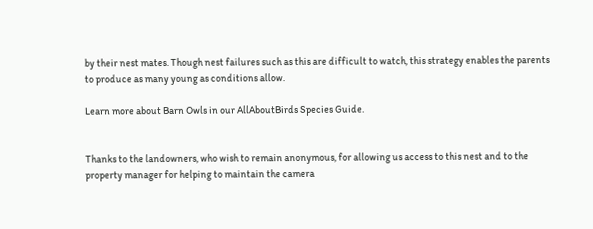by their nest mates. Though nest failures such as this are difficult to watch, this strategy enables the parents to produce as many young as conditions allow.

Learn more about Barn Owls in our AllAboutBirds Species Guide.


Thanks to the landowners, who wish to remain anonymous, for allowing us access to this nest and to the property manager for helping to maintain the camera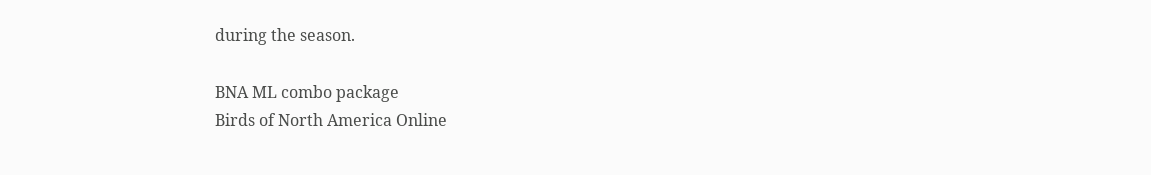during the season.

BNA ML combo package
Birds of North America Online